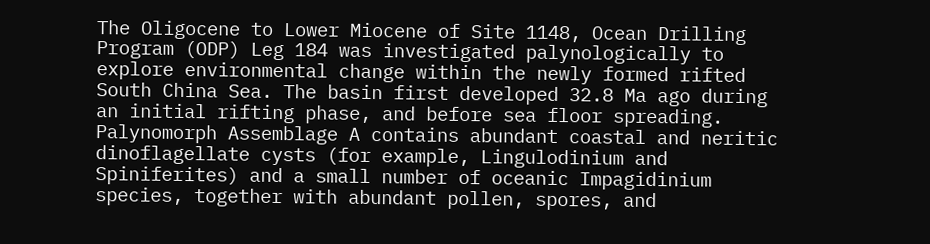The Oligocene to Lower Miocene of Site 1148, Ocean Drilling Program (ODP) Leg 184 was investigated palynologically to explore environmental change within the newly formed rifted South China Sea. The basin first developed 32.8 Ma ago during an initial rifting phase, and before sea floor spreading. Palynomorph Assemblage A contains abundant coastal and neritic dinoflagellate cysts (for example, Lingulodinium and Spiniferites) and a small number of oceanic Impagidinium species, together with abundant pollen, spores, and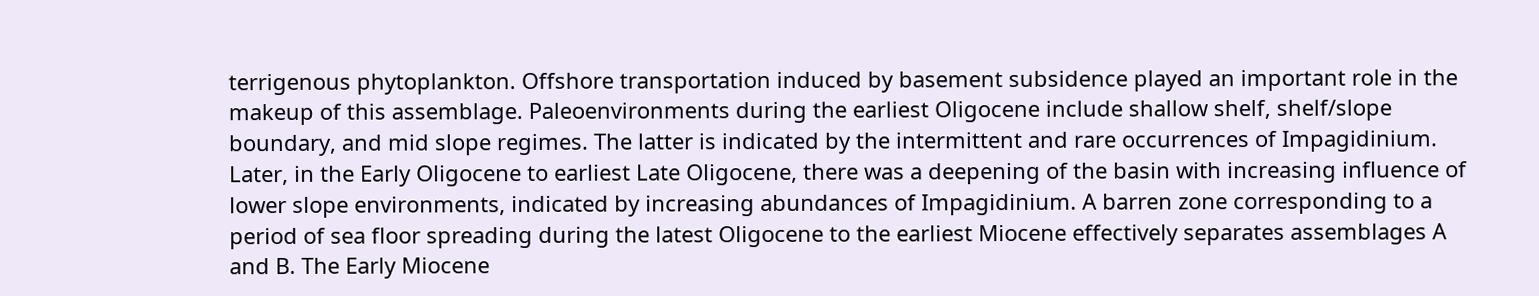terrigenous phytoplankton. Offshore transportation induced by basement subsidence played an important role in the makeup of this assemblage. Paleoenvironments during the earliest Oligocene include shallow shelf, shelf/slope boundary, and mid slope regimes. The latter is indicated by the intermittent and rare occurrences of Impagidinium. Later, in the Early Oligocene to earliest Late Oligocene, there was a deepening of the basin with increasing influence of lower slope environments, indicated by increasing abundances of Impagidinium. A barren zone corresponding to a period of sea floor spreading during the latest Oligocene to the earliest Miocene effectively separates assemblages A and B. The Early Miocene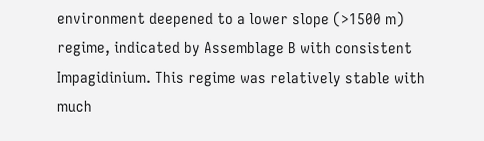environment deepened to a lower slope (>1500 m) regime, indicated by Assemblage B with consistent Impagidinium. This regime was relatively stable with much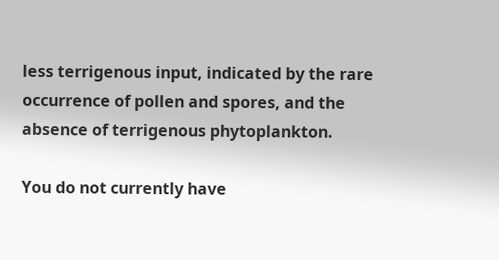less terrigenous input, indicated by the rare occurrence of pollen and spores, and the absence of terrigenous phytoplankton.

You do not currently have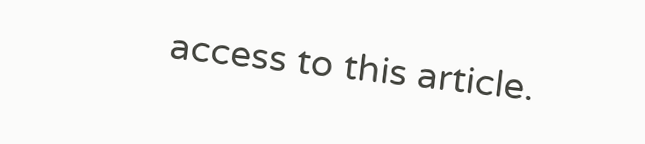access to this article.